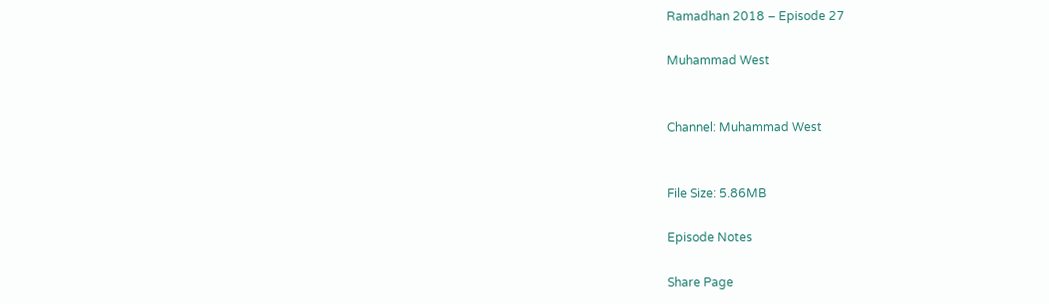Ramadhan 2018 – Episode 27

Muhammad West


Channel: Muhammad West


File Size: 5.86MB

Episode Notes

Share Page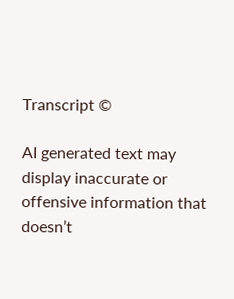Transcript ©

AI generated text may display inaccurate or offensive information that doesn’t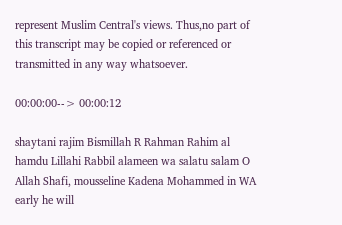represent Muslim Central's views. Thus,no part of this transcript may be copied or referenced or transmitted in any way whatsoever.

00:00:00--> 00:00:12

shaytani rajim Bismillah R Rahman Rahim al hamdu Lillahi Rabbil alameen wa salatu salam O Allah Shafi, mousseline Kadena Mohammed in WA early he will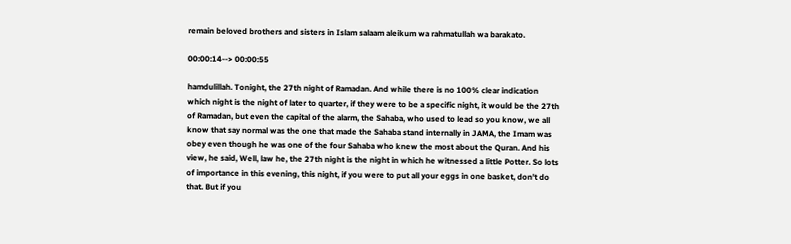remain beloved brothers and sisters in Islam salaam aleikum wa rahmatullah wa barakato.

00:00:14--> 00:00:55

hamdulillah. Tonight, the 27th night of Ramadan. And while there is no 100% clear indication which night is the night of later to quarter, if they were to be a specific night, it would be the 27th of Ramadan, but even the capital of the alarm, the Sahaba, who used to lead so you know, we all know that say normal was the one that made the Sahaba stand internally in JAMA, the Imam was obey even though he was one of the four Sahaba who knew the most about the Quran. And his view, he said, Well, law he, the 27th night is the night in which he witnessed a little Potter. So lots of importance in this evening, this night, if you were to put all your eggs in one basket, don't do that. But if you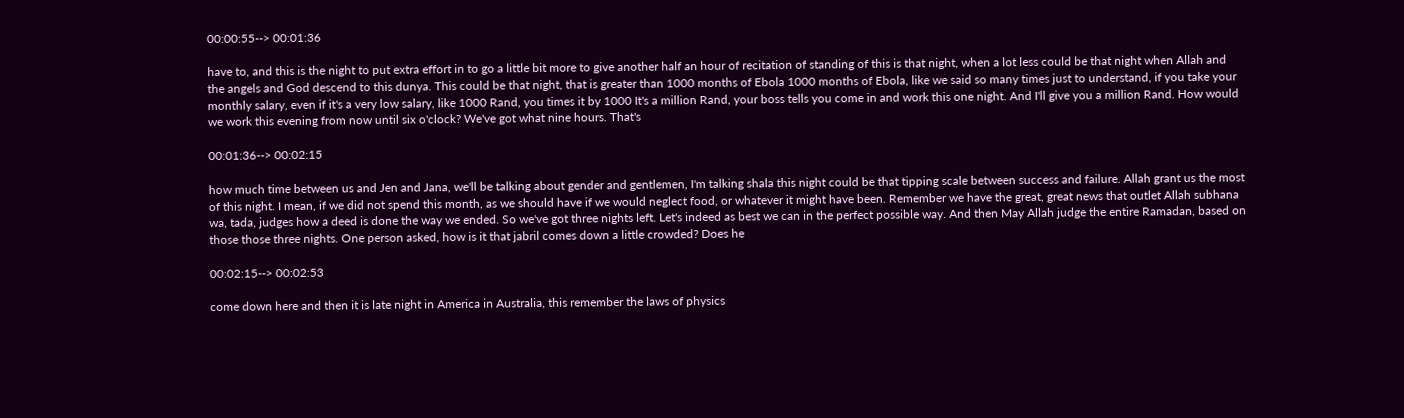00:00:55--> 00:01:36

have to, and this is the night to put extra effort in to go a little bit more to give another half an hour of recitation of standing of this is that night, when a lot less could be that night when Allah and the angels and God descend to this dunya. This could be that night, that is greater than 1000 months of Ebola 1000 months of Ebola, like we said so many times just to understand, if you take your monthly salary, even if it's a very low salary, like 1000 Rand, you times it by 1000 It's a million Rand, your boss tells you come in and work this one night. And I'll give you a million Rand. How would we work this evening from now until six o'clock? We've got what nine hours. That's

00:01:36--> 00:02:15

how much time between us and Jen and Jana, we'll be talking about gender and gentlemen, I'm talking shala this night could be that tipping scale between success and failure. Allah grant us the most of this night. I mean, if we did not spend this month, as we should have if we would neglect food, or whatever it might have been. Remember we have the great, great news that outlet Allah subhana wa, tada, judges how a deed is done the way we ended. So we've got three nights left. Let's indeed as best we can in the perfect possible way. And then May Allah judge the entire Ramadan, based on those those three nights. One person asked, how is it that jabril comes down a little crowded? Does he

00:02:15--> 00:02:53

come down here and then it is late night in America in Australia, this remember the laws of physics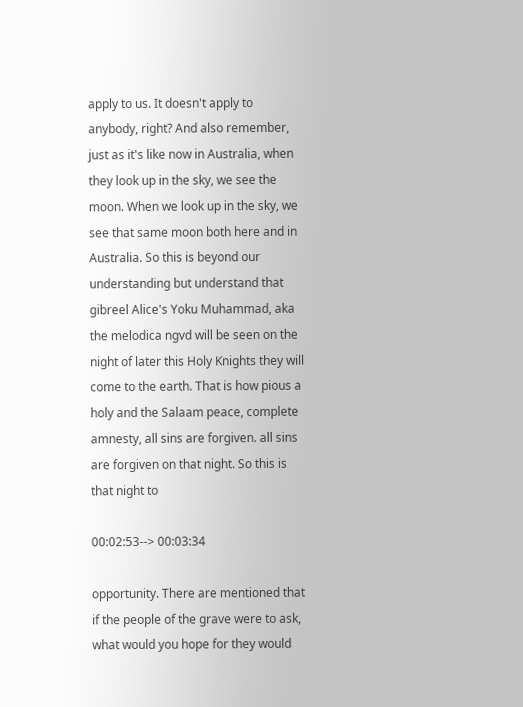apply to us. It doesn't apply to anybody, right? And also remember, just as it's like now in Australia, when they look up in the sky, we see the moon. When we look up in the sky, we see that same moon both here and in Australia. So this is beyond our understanding but understand that gibreel Alice's Yoku Muhammad, aka the melodica ngvd will be seen on the night of later this Holy Knights they will come to the earth. That is how pious a holy and the Salaam peace, complete amnesty, all sins are forgiven. all sins are forgiven on that night. So this is that night to

00:02:53--> 00:03:34

opportunity. There are mentioned that if the people of the grave were to ask, what would you hope for they would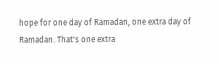hope for one day of Ramadan, one extra day of Ramadan. That's one extra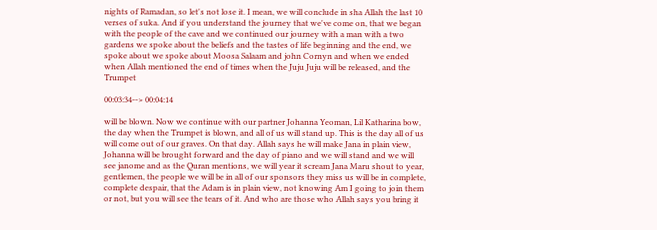nights of Ramadan, so let's not lose it. I mean, we will conclude in sha Allah the last 10 verses of suka. And if you understand the journey that we've come on, that we began with the people of the cave and we continued our journey with a man with a two gardens we spoke about the beliefs and the tastes of life beginning and the end, we spoke about we spoke about Moosa Salaam and john Cornyn and when we ended when Allah mentioned the end of times when the Juju Juju will be released, and the Trumpet

00:03:34--> 00:04:14

will be blown. Now we continue with our partner Johanna Yeoman, Lil Katharina bow, the day when the Trumpet is blown, and all of us will stand up. This is the day all of us will come out of our graves. On that day. Allah says he will make Jana in plain view, Johanna will be brought forward and the day of piano and we will stand and we will see janome and as the Quran mentions, we will year it scream Jana Maru shout to year, gentlemen, the people we will be in all of our sponsors they miss us will be in complete, complete despair, that the Adam is in plain view, not knowing Am I going to join them or not, but you will see the tears of it. And who are those who Allah says you bring it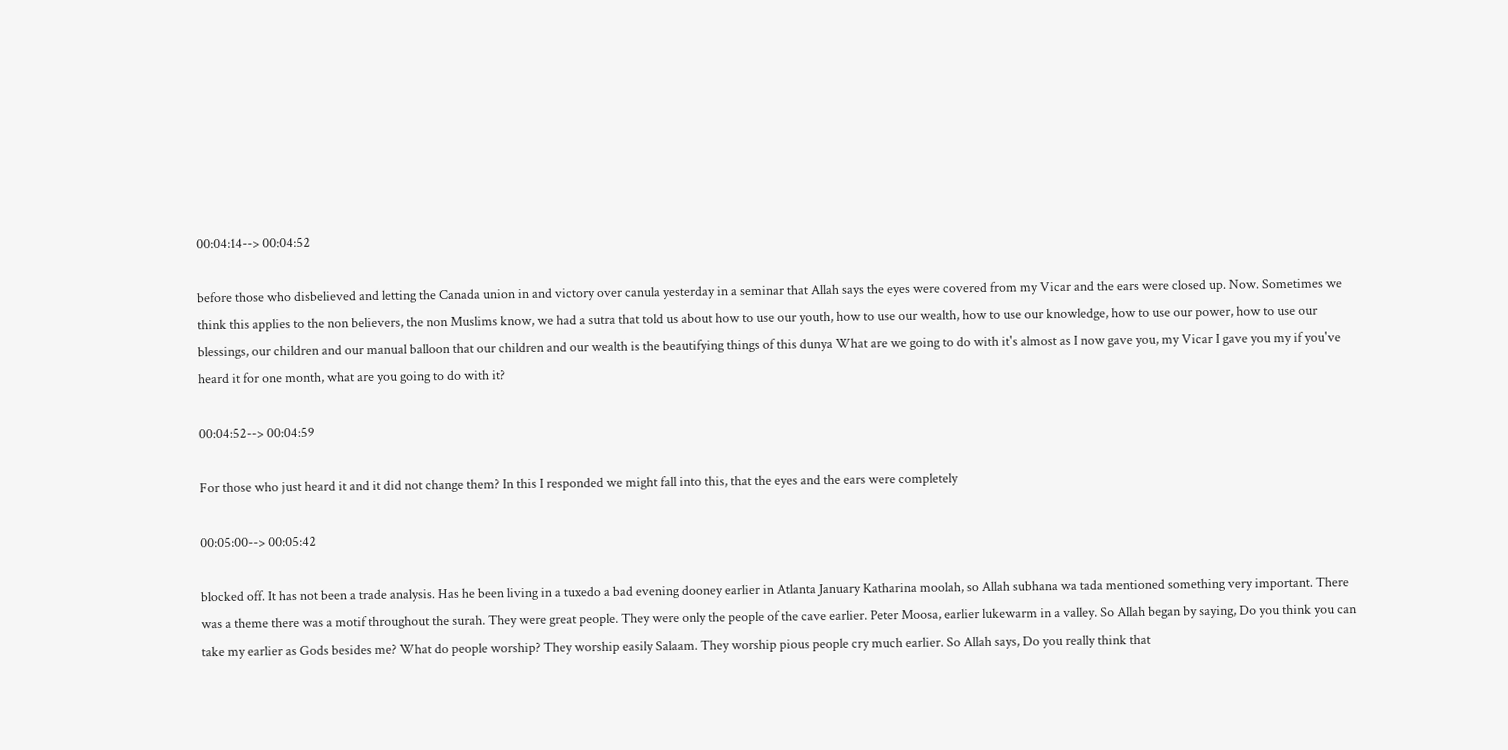00:04:14--> 00:04:52

before those who disbelieved and letting the Canada union in and victory over canula yesterday in a seminar that Allah says the eyes were covered from my Vicar and the ears were closed up. Now. Sometimes we think this applies to the non believers, the non Muslims know, we had a sutra that told us about how to use our youth, how to use our wealth, how to use our knowledge, how to use our power, how to use our blessings, our children and our manual balloon that our children and our wealth is the beautifying things of this dunya What are we going to do with it's almost as I now gave you, my Vicar I gave you my if you've heard it for one month, what are you going to do with it?

00:04:52--> 00:04:59

For those who just heard it and it did not change them? In this I responded we might fall into this, that the eyes and the ears were completely

00:05:00--> 00:05:42

blocked off. It has not been a trade analysis. Has he been living in a tuxedo a bad evening dooney earlier in Atlanta January Katharina moolah, so Allah subhana wa tada mentioned something very important. There was a theme there was a motif throughout the surah. They were great people. They were only the people of the cave earlier. Peter Moosa, earlier lukewarm in a valley. So Allah began by saying, Do you think you can take my earlier as Gods besides me? What do people worship? They worship easily Salaam. They worship pious people cry much earlier. So Allah says, Do you really think that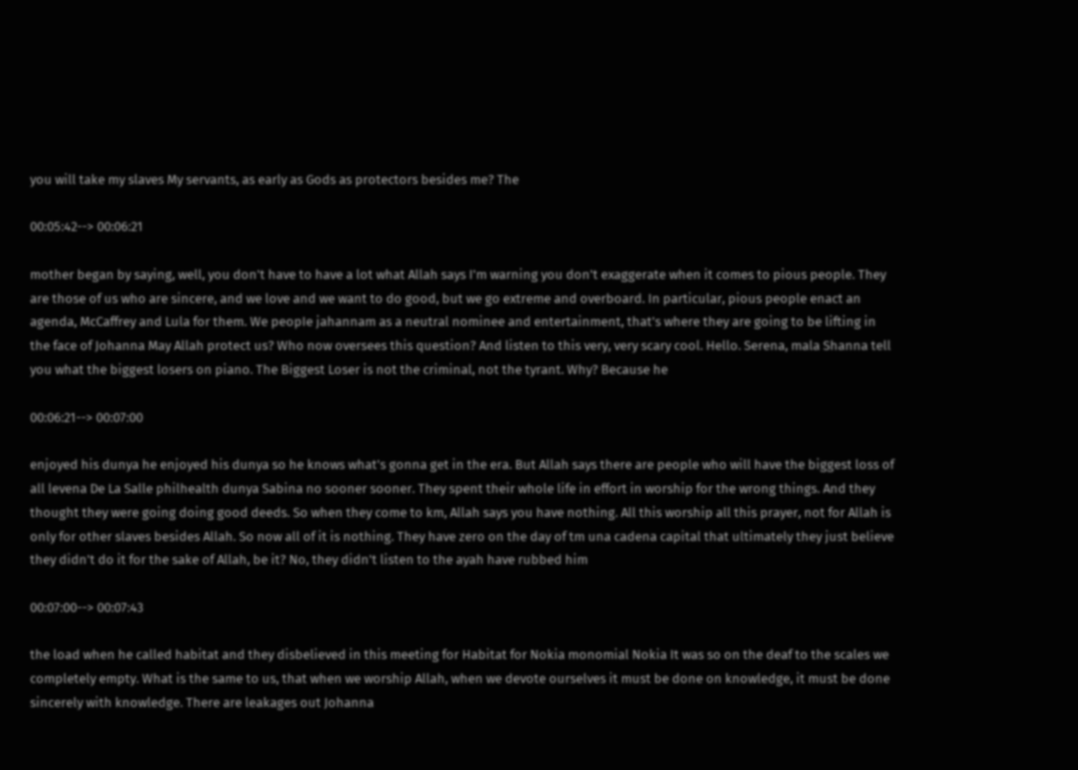you will take my slaves My servants, as early as Gods as protectors besides me? The

00:05:42--> 00:06:21

mother began by saying, well, you don't have to have a lot what Allah says I'm warning you don't exaggerate when it comes to pious people. They are those of us who are sincere, and we love and we want to do good, but we go extreme and overboard. In particular, pious people enact an agenda, McCaffrey and Lula for them. We peopIe jahannam as a neutral nominee and entertainment, that's where they are going to be lifting in the face of Johanna May Allah protect us? Who now oversees this question? And listen to this very, very scary cool. Hello. Serena, mala Shanna tell you what the biggest losers on piano. The Biggest Loser is not the criminal, not the tyrant. Why? Because he

00:06:21--> 00:07:00

enjoyed his dunya he enjoyed his dunya so he knows what's gonna get in the era. But Allah says there are people who will have the biggest loss of all levena De La Salle philhealth dunya Sabina no sooner sooner. They spent their whole life in effort in worship for the wrong things. And they thought they were going doing good deeds. So when they come to km, Allah says you have nothing. All this worship all this prayer, not for Allah is only for other slaves besides Allah. So now all of it is nothing. They have zero on the day of tm una cadena capital that ultimately they just believe they didn't do it for the sake of Allah, be it? No, they didn't listen to the ayah have rubbed him

00:07:00--> 00:07:43

the load when he called habitat and they disbelieved in this meeting for Habitat for Nokia monomial Nokia It was so on the deaf to the scales we completely empty. What is the same to us, that when we worship Allah, when we devote ourselves it must be done on knowledge, it must be done sincerely with knowledge. There are leakages out Johanna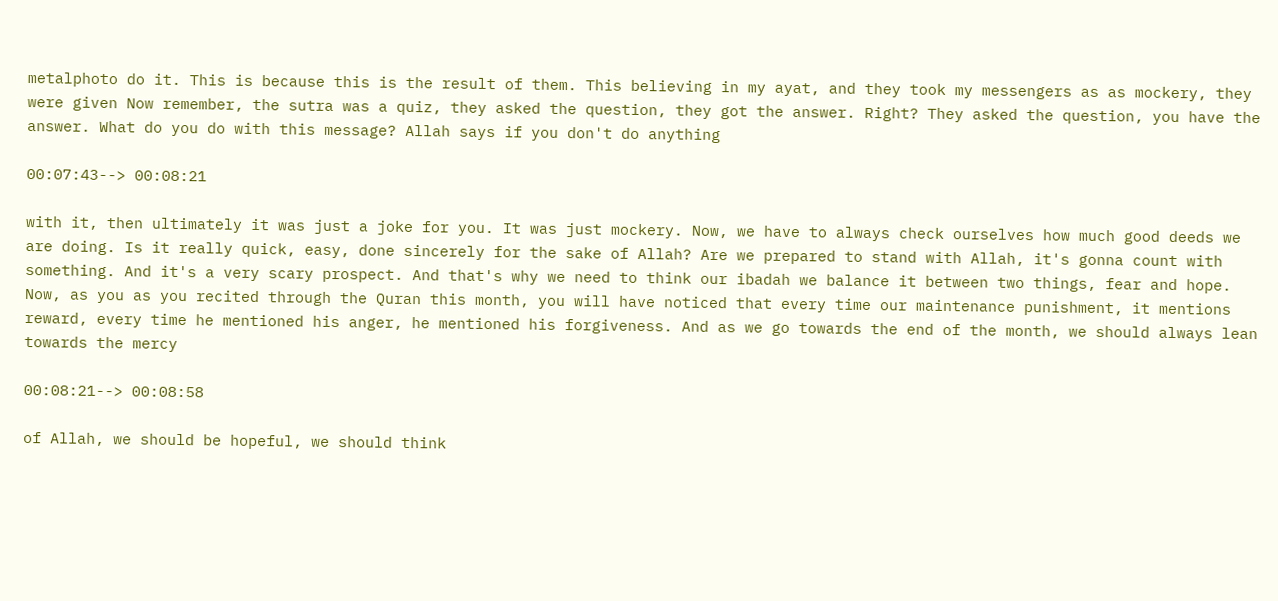metalphoto do it. This is because this is the result of them. This believing in my ayat, and they took my messengers as as mockery, they were given Now remember, the sutra was a quiz, they asked the question, they got the answer. Right? They asked the question, you have the answer. What do you do with this message? Allah says if you don't do anything

00:07:43--> 00:08:21

with it, then ultimately it was just a joke for you. It was just mockery. Now, we have to always check ourselves how much good deeds we are doing. Is it really quick, easy, done sincerely for the sake of Allah? Are we prepared to stand with Allah, it's gonna count with something. And it's a very scary prospect. And that's why we need to think our ibadah we balance it between two things, fear and hope. Now, as you as you recited through the Quran this month, you will have noticed that every time our maintenance punishment, it mentions reward, every time he mentioned his anger, he mentioned his forgiveness. And as we go towards the end of the month, we should always lean towards the mercy

00:08:21--> 00:08:58

of Allah, we should be hopeful, we should think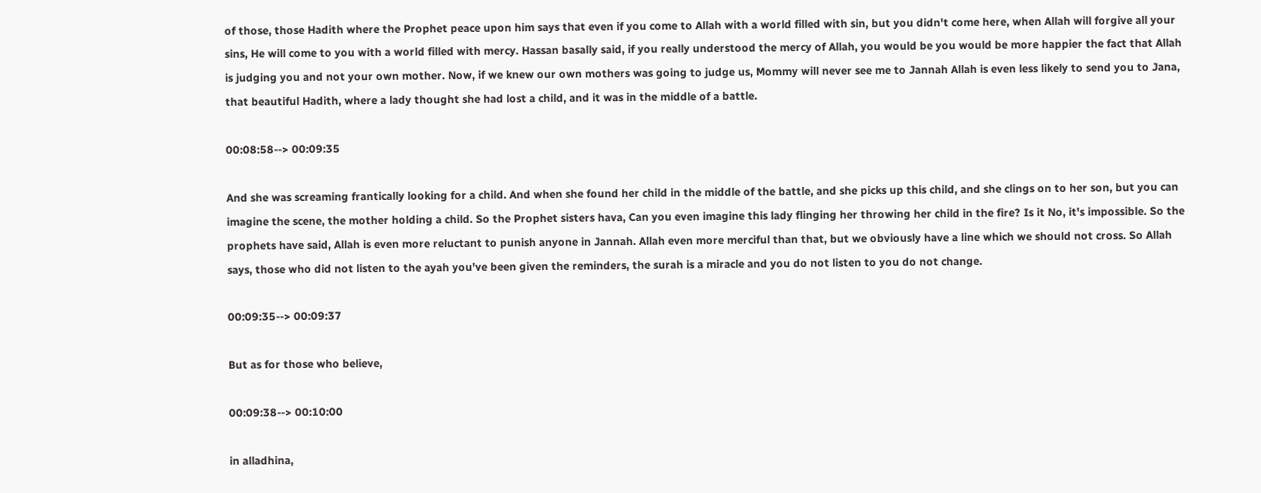of those, those Hadith where the Prophet peace upon him says that even if you come to Allah with a world filled with sin, but you didn't come here, when Allah will forgive all your sins, He will come to you with a world filled with mercy. Hassan basally said, if you really understood the mercy of Allah, you would be you would be more happier the fact that Allah is judging you and not your own mother. Now, if we knew our own mothers was going to judge us, Mommy will never see me to Jannah Allah is even less likely to send you to Jana, that beautiful Hadith, where a lady thought she had lost a child, and it was in the middle of a battle.

00:08:58--> 00:09:35

And she was screaming frantically looking for a child. And when she found her child in the middle of the battle, and she picks up this child, and she clings on to her son, but you can imagine the scene, the mother holding a child. So the Prophet sisters hava, Can you even imagine this lady flinging her throwing her child in the fire? Is it No, it's impossible. So the prophets have said, Allah is even more reluctant to punish anyone in Jannah. Allah even more merciful than that, but we obviously have a line which we should not cross. So Allah says, those who did not listen to the ayah you've been given the reminders, the surah is a miracle and you do not listen to you do not change.

00:09:35--> 00:09:37

But as for those who believe,

00:09:38--> 00:10:00

in alladhina,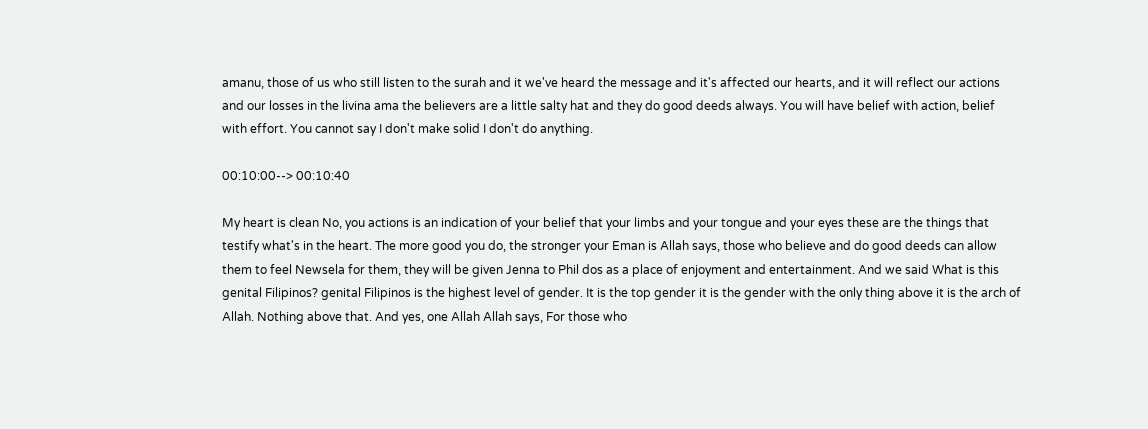amanu, those of us who still listen to the surah and it we've heard the message and it's affected our hearts, and it will reflect our actions and our losses in the livina ama the believers are a little salty hat and they do good deeds always. You will have belief with action, belief with effort. You cannot say I don't make solid I don't do anything.

00:10:00--> 00:10:40

My heart is clean No, you actions is an indication of your belief that your limbs and your tongue and your eyes these are the things that testify what's in the heart. The more good you do, the stronger your Eman is Allah says, those who believe and do good deeds can allow them to feel Newsela for them, they will be given Jenna to Phil dos as a place of enjoyment and entertainment. And we said What is this genital Filipinos? genital Filipinos is the highest level of gender. It is the top gender it is the gender with the only thing above it is the arch of Allah. Nothing above that. And yes, one Allah Allah says, For those who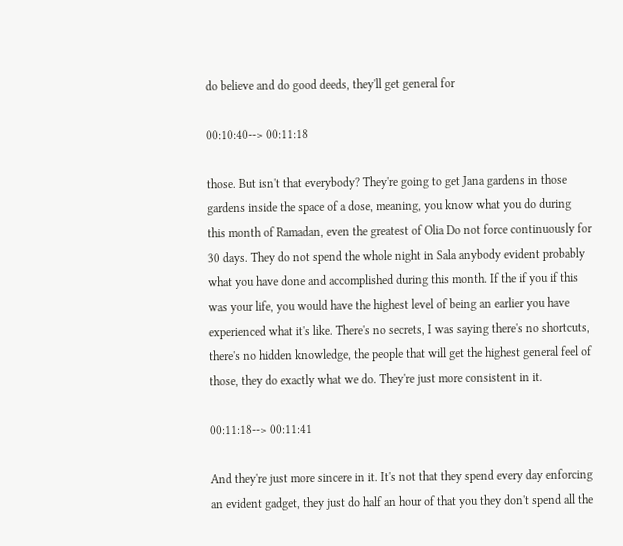do believe and do good deeds, they'll get general for

00:10:40--> 00:11:18

those. But isn't that everybody? They're going to get Jana gardens in those gardens inside the space of a dose, meaning, you know what you do during this month of Ramadan, even the greatest of Olia Do not force continuously for 30 days. They do not spend the whole night in Sala anybody evident probably what you have done and accomplished during this month. If the if you if this was your life, you would have the highest level of being an earlier you have experienced what it's like. There's no secrets, I was saying there's no shortcuts, there's no hidden knowledge, the people that will get the highest general feel of those, they do exactly what we do. They're just more consistent in it.

00:11:18--> 00:11:41

And they're just more sincere in it. It's not that they spend every day enforcing an evident gadget, they just do half an hour of that you they don't spend all the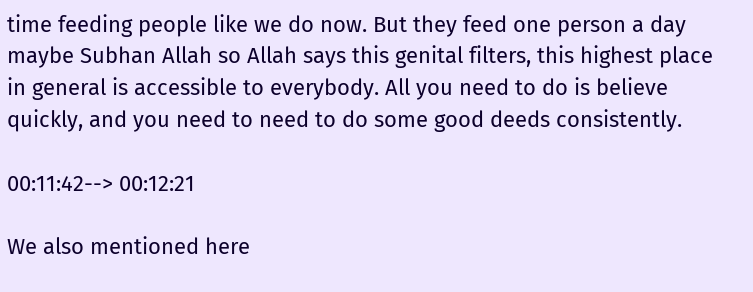time feeding people like we do now. But they feed one person a day maybe Subhan Allah so Allah says this genital filters, this highest place in general is accessible to everybody. All you need to do is believe quickly, and you need to need to do some good deeds consistently.

00:11:42--> 00:12:21

We also mentioned here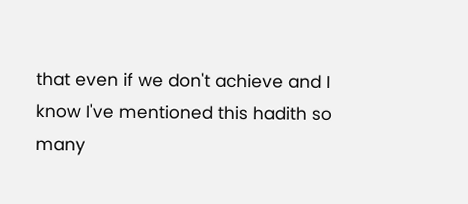that even if we don't achieve and I know I've mentioned this hadith so many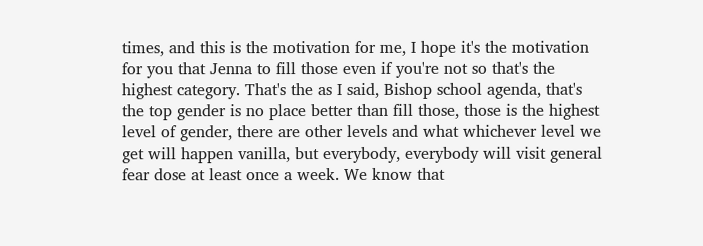times, and this is the motivation for me, I hope it's the motivation for you that Jenna to fill those even if you're not so that's the highest category. That's the as I said, Bishop school agenda, that's the top gender is no place better than fill those, those is the highest level of gender, there are other levels and what whichever level we get will happen vanilla, but everybody, everybody will visit general fear dose at least once a week. We know that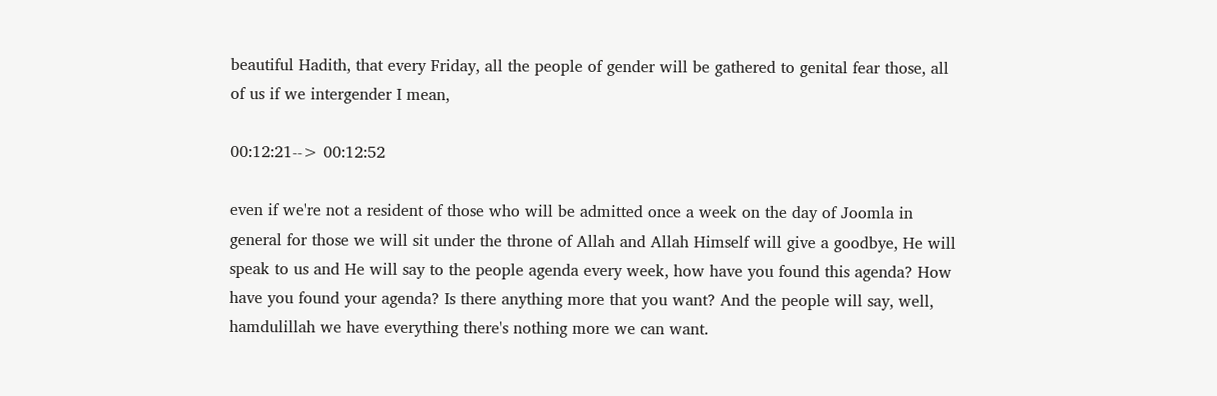beautiful Hadith, that every Friday, all the people of gender will be gathered to genital fear those, all of us if we intergender I mean,

00:12:21--> 00:12:52

even if we're not a resident of those who will be admitted once a week on the day of Joomla in general for those we will sit under the throne of Allah and Allah Himself will give a goodbye, He will speak to us and He will say to the people agenda every week, how have you found this agenda? How have you found your agenda? Is there anything more that you want? And the people will say, well, hamdulillah we have everything there's nothing more we can want.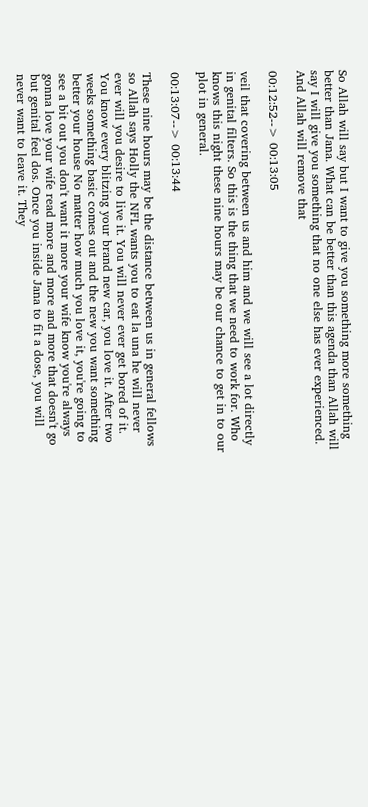So Allah will say but I want to give you something more something better than Jana. What can be better than this agenda than Allah will say I will give you something that no one else has ever experienced. And Allah will remove that

00:12:52--> 00:13:05

veil that covering between us and him and we will see a lot directly in genital filters. So this is the thing that we need to work for. Who knows this night these nine hours may be our chance to get in to our plot in general.

00:13:07--> 00:13:44

These nine hours may be the distance between us in general fellows so Allah says Holly the NFL wants you to eat la una he will never ever will you desire to live it. You will never ever get bored of it. You know every blitzing your brand new car, you love it. After two weeks something basic comes out and the new you want something better your house No matter how much you love it, you're going to see a bit out you don't want it more your wife know you're always gonna love your wife read more and more and more that doesn't go but genital feel dos. Once you inside Jana to fit a dose, you will never want to leave it. They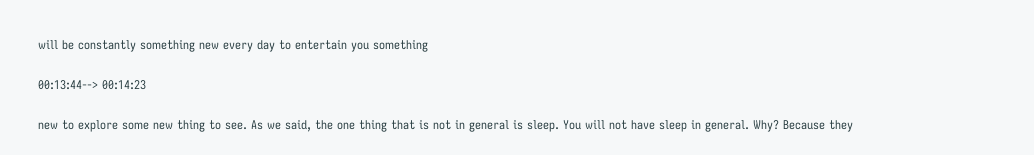will be constantly something new every day to entertain you something

00:13:44--> 00:14:23

new to explore some new thing to see. As we said, the one thing that is not in general is sleep. You will not have sleep in general. Why? Because they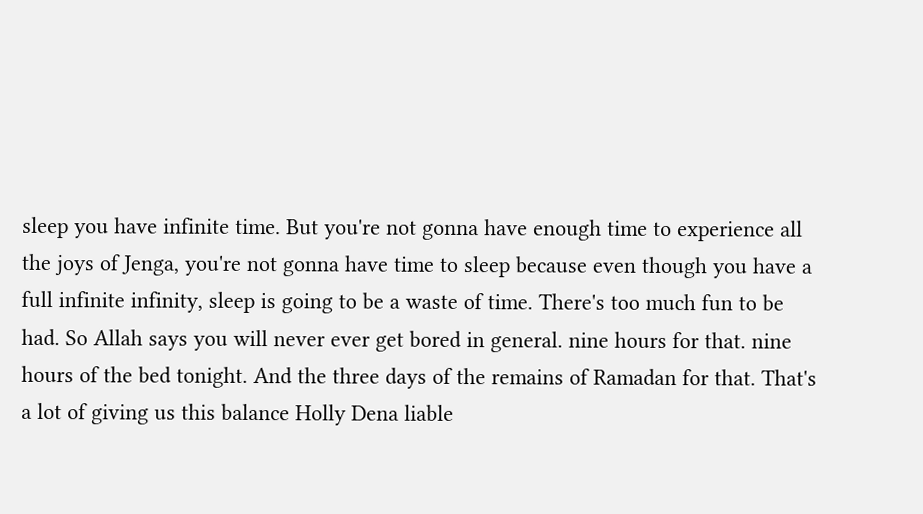sleep you have infinite time. But you're not gonna have enough time to experience all the joys of Jenga, you're not gonna have time to sleep because even though you have a full infinite infinity, sleep is going to be a waste of time. There's too much fun to be had. So Allah says you will never ever get bored in general. nine hours for that. nine hours of the bed tonight. And the three days of the remains of Ramadan for that. That's a lot of giving us this balance Holly Dena liable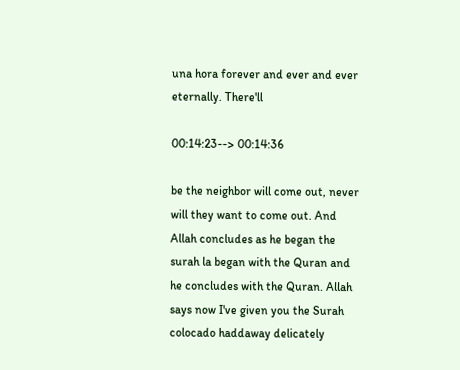una hora forever and ever and ever eternally. There'll

00:14:23--> 00:14:36

be the neighbor will come out, never will they want to come out. And Allah concludes as he began the surah la began with the Quran and he concludes with the Quran. Allah says now I've given you the Surah colocado haddaway delicately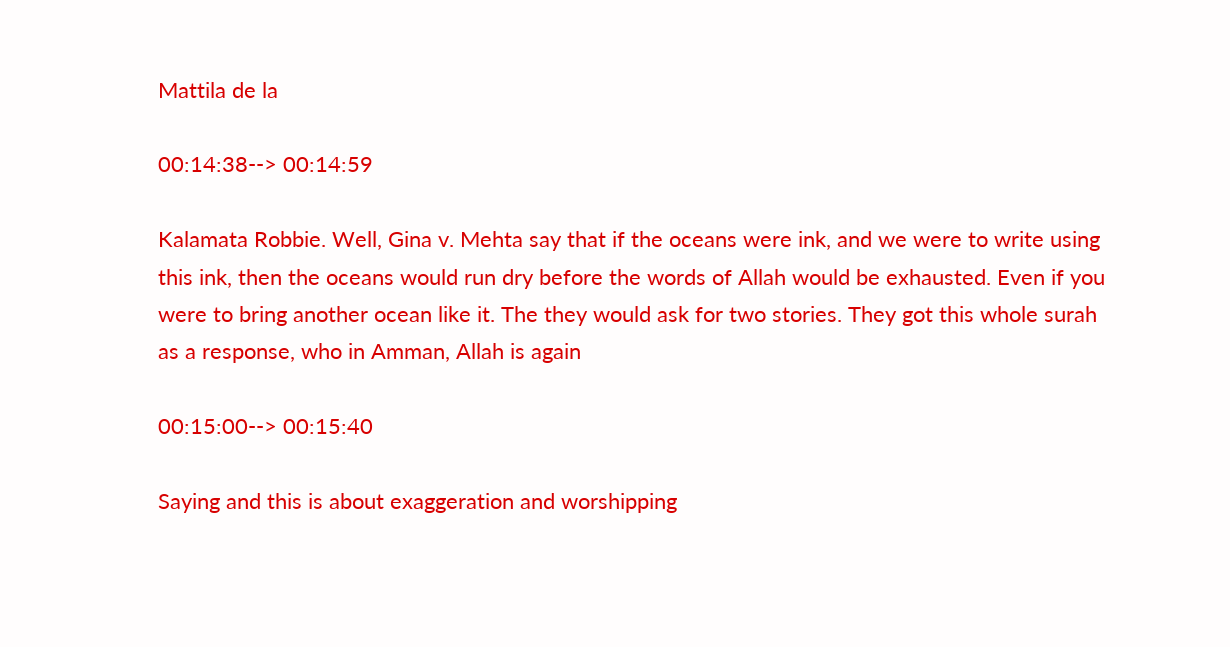Mattila de la

00:14:38--> 00:14:59

Kalamata Robbie. Well, Gina v. Mehta say that if the oceans were ink, and we were to write using this ink, then the oceans would run dry before the words of Allah would be exhausted. Even if you were to bring another ocean like it. The they would ask for two stories. They got this whole surah as a response, who in Amman, Allah is again

00:15:00--> 00:15:40

Saying and this is about exaggeration and worshipping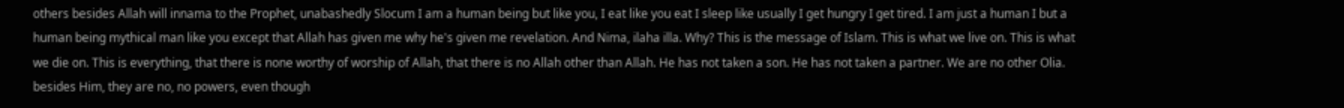others besides Allah will innama to the Prophet, unabashedly Slocum I am a human being but like you, I eat like you eat I sleep like usually I get hungry I get tired. I am just a human I but a human being mythical man like you except that Allah has given me why he's given me revelation. And Nima, ilaha illa. Why? This is the message of Islam. This is what we live on. This is what we die on. This is everything, that there is none worthy of worship of Allah, that there is no Allah other than Allah. He has not taken a son. He has not taken a partner. We are no other Olia. besides Him, they are no, no powers, even though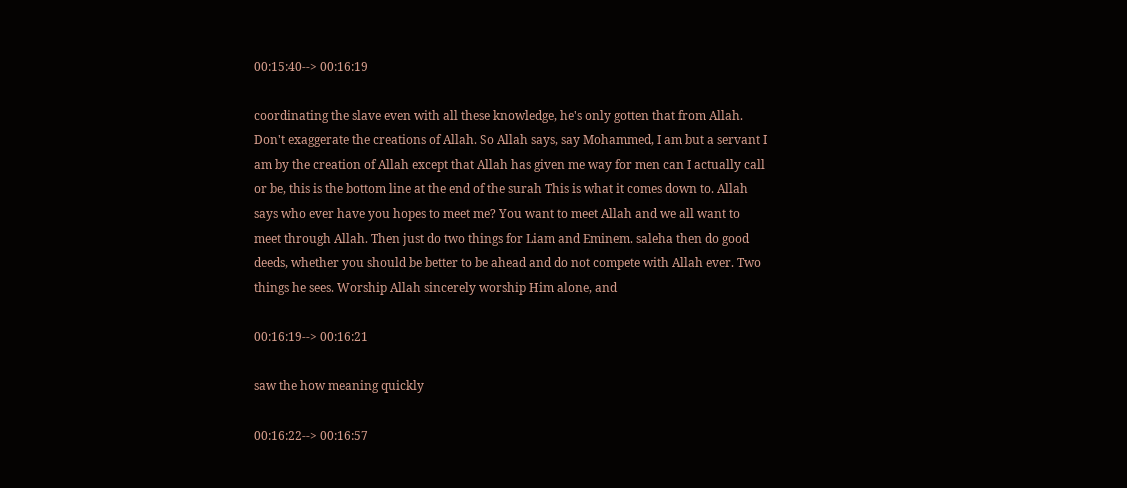00:15:40--> 00:16:19

coordinating the slave even with all these knowledge, he's only gotten that from Allah. Don't exaggerate the creations of Allah. So Allah says, say Mohammed, I am but a servant I am by the creation of Allah except that Allah has given me way for men can I actually call or be, this is the bottom line at the end of the surah This is what it comes down to. Allah says who ever have you hopes to meet me? You want to meet Allah and we all want to meet through Allah. Then just do two things for Liam and Eminem. saleha then do good deeds, whether you should be better to be ahead and do not compete with Allah ever. Two things he sees. Worship Allah sincerely worship Him alone, and

00:16:19--> 00:16:21

saw the how meaning quickly

00:16:22--> 00:16:57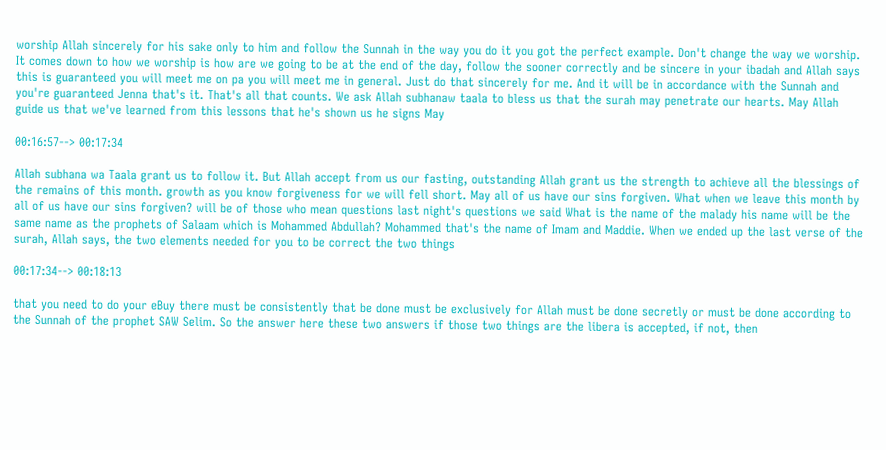worship Allah sincerely for his sake only to him and follow the Sunnah in the way you do it you got the perfect example. Don't change the way we worship. It comes down to how we worship is how are we going to be at the end of the day, follow the sooner correctly and be sincere in your ibadah and Allah says this is guaranteed you will meet me on pa you will meet me in general. Just do that sincerely for me. And it will be in accordance with the Sunnah and you're guaranteed Jenna that's it. That's all that counts. We ask Allah subhanaw taala to bless us that the surah may penetrate our hearts. May Allah guide us that we've learned from this lessons that he's shown us he signs May

00:16:57--> 00:17:34

Allah subhana wa Taala grant us to follow it. But Allah accept from us our fasting, outstanding Allah grant us the strength to achieve all the blessings of the remains of this month. growth as you know forgiveness for we will fell short. May all of us have our sins forgiven. What when we leave this month by all of us have our sins forgiven? will be of those who mean questions last night's questions we said What is the name of the malady his name will be the same name as the prophets of Salaam which is Mohammed Abdullah? Mohammed that's the name of Imam and Maddie. When we ended up the last verse of the surah, Allah says, the two elements needed for you to be correct the two things

00:17:34--> 00:18:13

that you need to do your eBuy there must be consistently that be done must be exclusively for Allah must be done secretly or must be done according to the Sunnah of the prophet SAW Selim. So the answer here these two answers if those two things are the libera is accepted, if not, then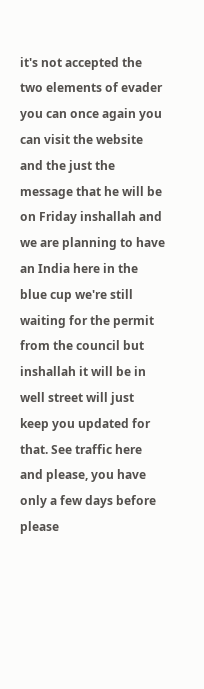it's not accepted the two elements of evader you can once again you can visit the website and the just the message that he will be on Friday inshallah and we are planning to have an India here in the blue cup we're still waiting for the permit from the council but inshallah it will be in well street will just keep you updated for that. See traffic here and please, you have only a few days before please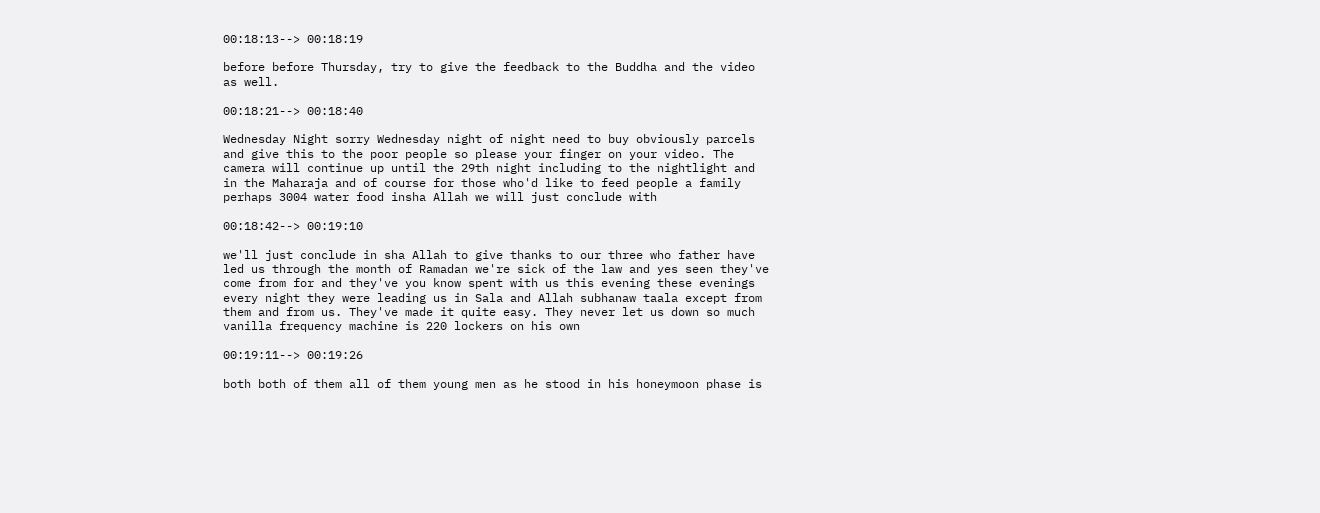00:18:13--> 00:18:19

before before Thursday, try to give the feedback to the Buddha and the video as well.

00:18:21--> 00:18:40

Wednesday Night sorry Wednesday night of night need to buy obviously parcels and give this to the poor people so please your finger on your video. The camera will continue up until the 29th night including to the nightlight and in the Maharaja and of course for those who'd like to feed people a family perhaps 3004 water food insha Allah we will just conclude with

00:18:42--> 00:19:10

we'll just conclude in sha Allah to give thanks to our three who father have led us through the month of Ramadan we're sick of the law and yes seen they've come from for and they've you know spent with us this evening these evenings every night they were leading us in Sala and Allah subhanaw taala except from them and from us. They've made it quite easy. They never let us down so much vanilla frequency machine is 220 lockers on his own

00:19:11--> 00:19:26

both both of them all of them young men as he stood in his honeymoon phase is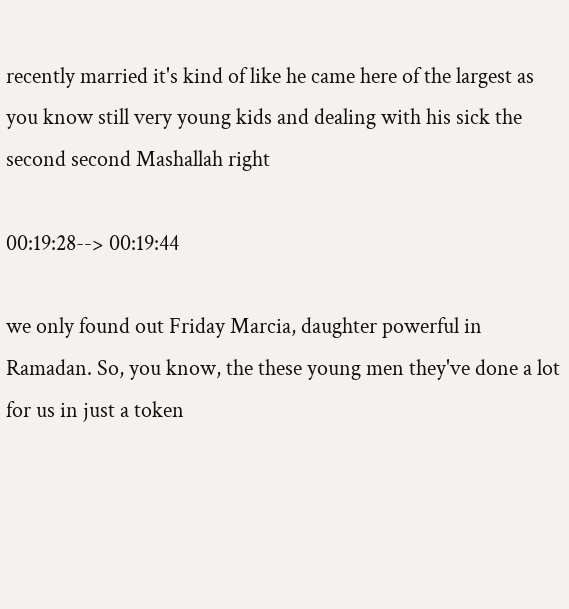recently married it's kind of like he came here of the largest as you know still very young kids and dealing with his sick the second second Mashallah right

00:19:28--> 00:19:44

we only found out Friday Marcia, daughter powerful in Ramadan. So, you know, the these young men they've done a lot for us in just a token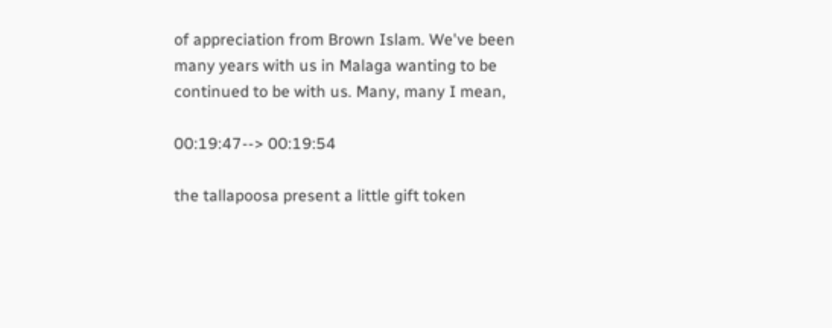of appreciation from Brown Islam. We've been many years with us in Malaga wanting to be continued to be with us. Many, many I mean,

00:19:47--> 00:19:54

the tallapoosa present a little gift token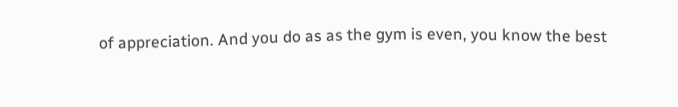of appreciation. And you do as as the gym is even, you know the best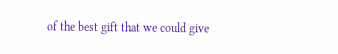of the best gift that we could give